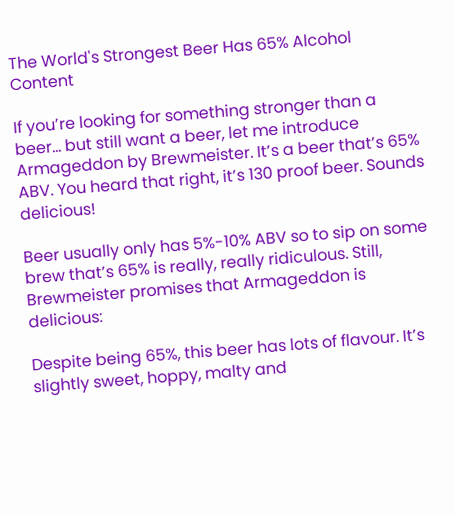The World's Strongest Beer Has 65% Alcohol Content

If you’re looking for something stronger than a beer… but still want a beer, let me introduce Armageddon by Brewmeister. It’s a beer that’s 65% ABV. You heard that right, it’s 130 proof beer. Sounds delicious!

Beer usually only has 5%-10% ABV so to sip on some brew that’s 65% is really, really ridiculous. Still, Brewmeister promises that Armageddon is delicious:

Despite being 65%, this beer has lots of flavour. It’s slightly sweet, hoppy, malty and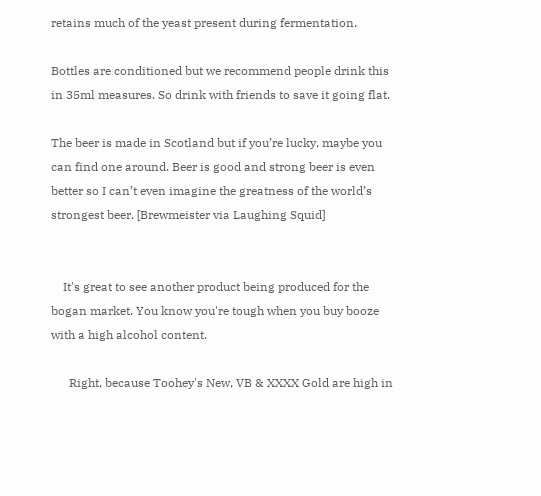retains much of the yeast present during fermentation.

Bottles are conditioned but we recommend people drink this in 35ml measures. So drink with friends to save it going flat.

The beer is made in Scotland but if you’re lucky, maybe you can find one around. Beer is good and strong beer is even better so I can’t even imagine the greatness of the world’s strongest beer. [Brewmeister via Laughing Squid]


    It's great to see another product being produced for the bogan market. You know you're tough when you buy booze with a high alcohol content.

      Right, because Toohey's New, VB & XXXX Gold are high in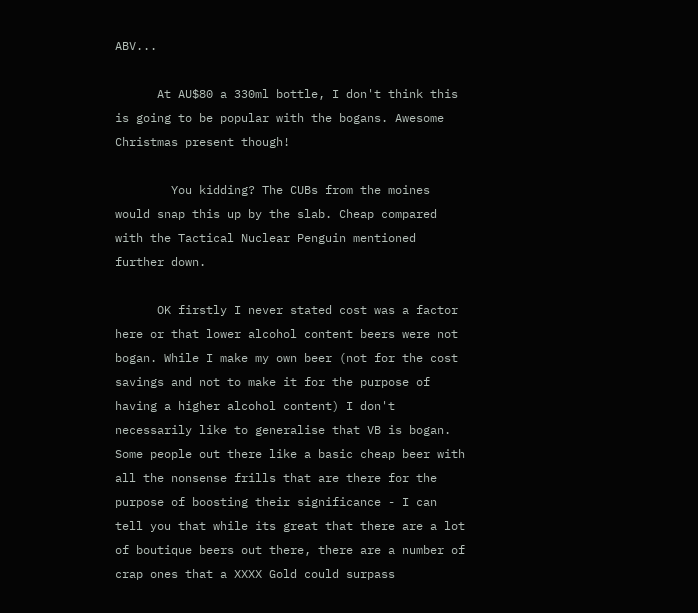ABV...

      At AU$80 a 330ml bottle, I don't think this is going to be popular with the bogans. Awesome Christmas present though!

        You kidding? The CUBs from the moines would snap this up by the slab. Cheap compared with the Tactical Nuclear Penguin mentioned further down.

      OK firstly I never stated cost was a factor here or that lower alcohol content beers were not bogan. While I make my own beer (not for the cost savings and not to make it for the purpose of having a higher alcohol content) I don't necessarily like to generalise that VB is bogan. Some people out there like a basic cheap beer with all the nonsense frills that are there for the purpose of boosting their significance - I can tell you that while its great that there are a lot of boutique beers out there, there are a number of crap ones that a XXXX Gold could surpass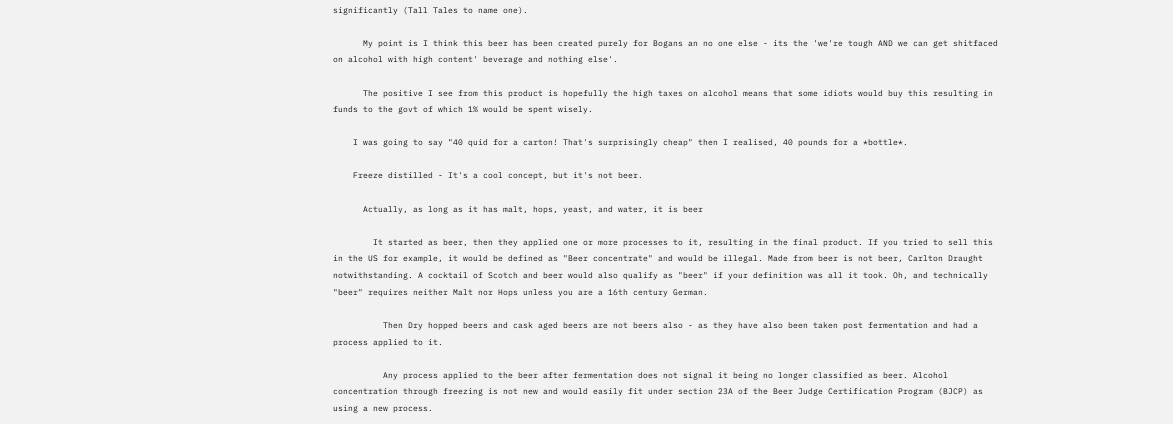significantly (Tall Tales to name one).

      My point is I think this beer has been created purely for Bogans an no one else - its the 'we're tough AND we can get shitfaced on alcohol with high content' beverage and nothing else'.

      The positive I see from this product is hopefully the high taxes on alcohol means that some idiots would buy this resulting in funds to the govt of which 1% would be spent wisely.

    I was going to say "40 quid for a carton! That's surprisingly cheap" then I realised, 40 pounds for a *bottle*.

    Freeze distilled - It's a cool concept, but it's not beer.

      Actually, as long as it has malt, hops, yeast, and water, it is beer

        It started as beer, then they applied one or more processes to it, resulting in the final product. If you tried to sell this in the US for example, it would be defined as "Beer concentrate" and would be illegal. Made from beer is not beer, Carlton Draught notwithstanding. A cocktail of Scotch and beer would also qualify as "beer" if your definition was all it took. Oh, and technically "beer" requires neither Malt nor Hops unless you are a 16th century German.

          Then Dry hopped beers and cask aged beers are not beers also - as they have also been taken post fermentation and had a process applied to it.

          Any process applied to the beer after fermentation does not signal it being no longer classified as beer. Alcohol concentration through freezing is not new and would easily fit under section 23A of the Beer Judge Certification Program (BJCP) as using a new process.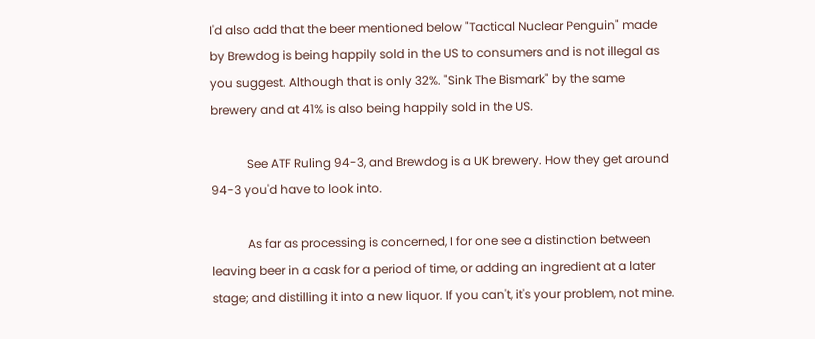I'd also add that the beer mentioned below "Tactical Nuclear Penguin" made by Brewdog is being happily sold in the US to consumers and is not illegal as you suggest. Although that is only 32%. "Sink The Bismark" by the same brewery and at 41% is also being happily sold in the US.

            See ATF Ruling 94-3, and Brewdog is a UK brewery. How they get around 94-3 you'd have to look into.

            As far as processing is concerned, I for one see a distinction between leaving beer in a cask for a period of time, or adding an ingredient at a later stage; and distilling it into a new liquor. If you can't, it's your problem, not mine.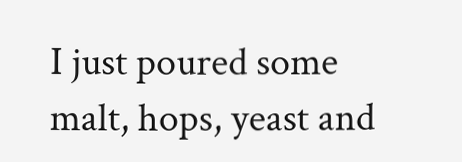I just poured some malt, hops, yeast and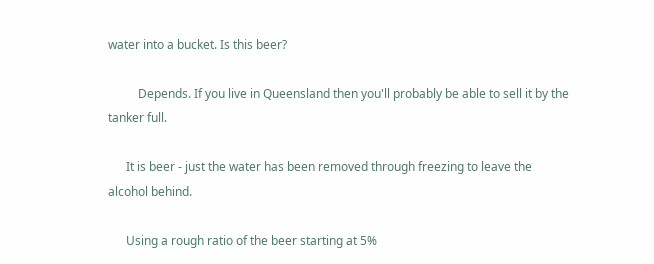water into a bucket. Is this beer?

          Depends. If you live in Queensland then you'll probably be able to sell it by the tanker full.

      It is beer - just the water has been removed through freezing to leave the alcohol behind.

      Using a rough ratio of the beer starting at 5%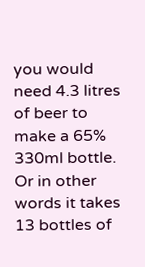you would need 4.3 litres of beer to make a 65% 330ml bottle. Or in other words it takes 13 bottles of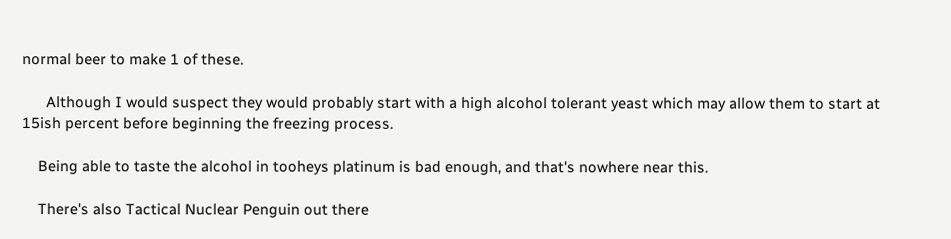normal beer to make 1 of these.

      Although I would suspect they would probably start with a high alcohol tolerant yeast which may allow them to start at 15ish percent before beginning the freezing process.

    Being able to taste the alcohol in tooheys platinum is bad enough, and that's nowhere near this.

    There's also Tactical Nuclear Penguin out there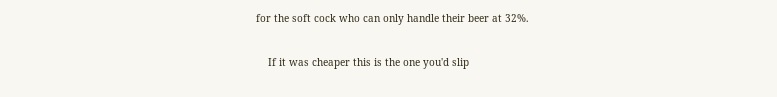for the soft cock who can only handle their beer at 32%.

    If it was cheaper this is the one you'd slip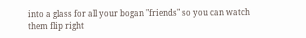into a glass for all your bogan "friends" so you can watch them flip right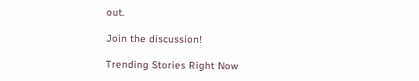out.

Join the discussion!

Trending Stories Right Now